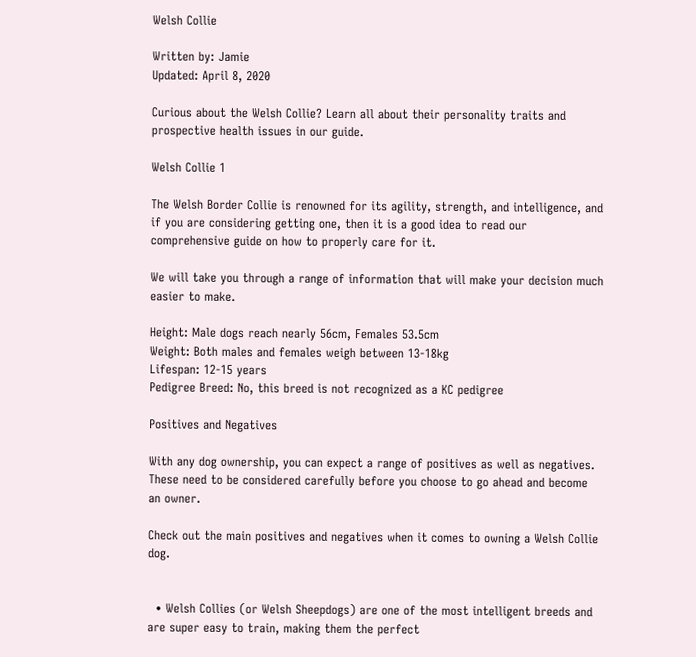Welsh Collie

Written by: Jamie
Updated: April 8, 2020

Curious about the Welsh Collie? Learn all about their personality traits and prospective health issues in our guide.

Welsh Collie 1

The Welsh Border Collie is renowned for its agility, strength, and intelligence, and if you are considering getting one, then it is a good idea to read our comprehensive guide on how to properly care for it.

We will take you through a range of information that will make your decision much easier to make.

Height: Male dogs reach nearly 56cm, Females 53.5cm
Weight: Both males and females weigh between 13-18kg
Lifespan: 12-15 years
Pedigree Breed: No, this breed is not recognized as a KC pedigree

Positives and Negatives

With any dog ownership, you can expect a range of positives as well as negatives. These need to be considered carefully before you choose to go ahead and become an owner.

Check out the main positives and negatives when it comes to owning a Welsh Collie dog.


  • Welsh Collies (or Welsh Sheepdogs) are one of the most intelligent breeds and are super easy to train, making them the perfect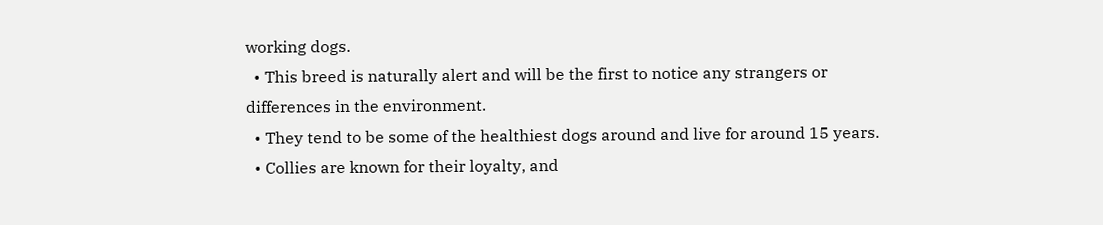working dogs.
  • This breed is naturally alert and will be the first to notice any strangers or differences in the environment.
  • They tend to be some of the healthiest dogs around and live for around 15 years.
  • Collies are known for their loyalty, and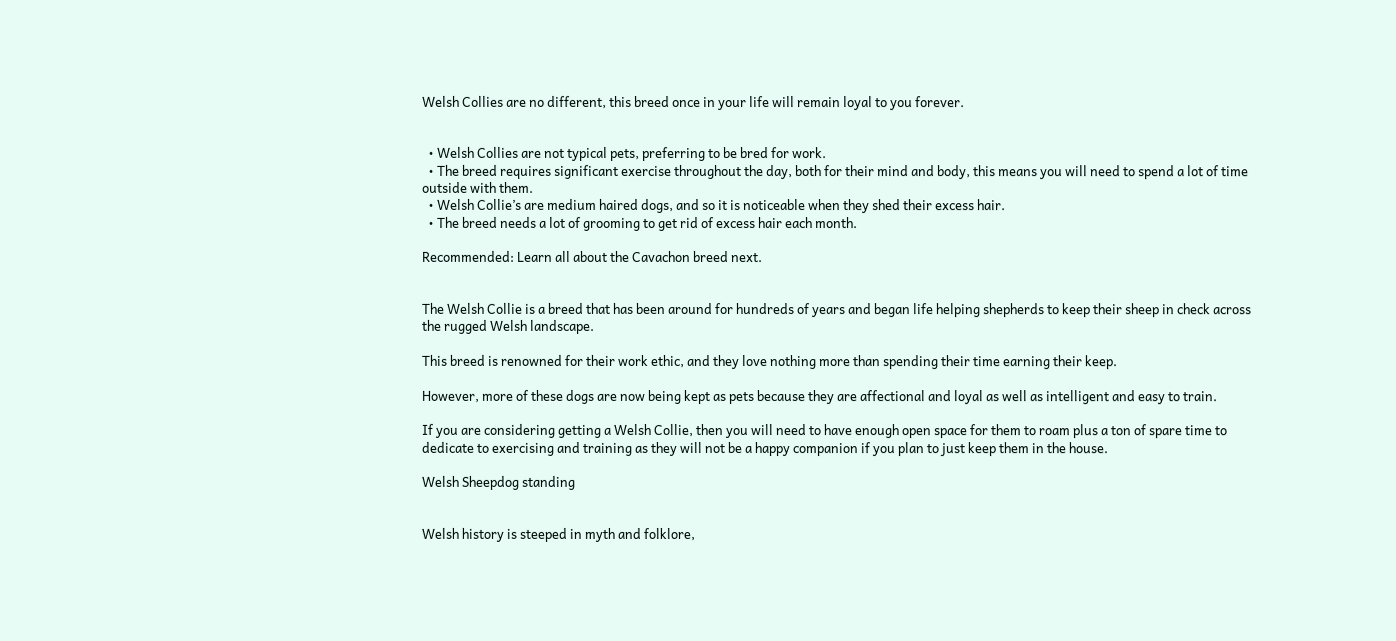Welsh Collies are no different, this breed once in your life will remain loyal to you forever.


  • Welsh Collies are not typical pets, preferring to be bred for work.
  • The breed requires significant exercise throughout the day, both for their mind and body, this means you will need to spend a lot of time outside with them.
  • Welsh Collie’s are medium haired dogs, and so it is noticeable when they shed their excess hair.
  • The breed needs a lot of grooming to get rid of excess hair each month.

Recommended: Learn all about the Cavachon breed next.


The Welsh Collie is a breed that has been around for hundreds of years and began life helping shepherds to keep their sheep in check across the rugged Welsh landscape.

This breed is renowned for their work ethic, and they love nothing more than spending their time earning their keep.

However, more of these dogs are now being kept as pets because they are affectional and loyal as well as intelligent and easy to train.

If you are considering getting a Welsh Collie, then you will need to have enough open space for them to roam plus a ton of spare time to dedicate to exercising and training as they will not be a happy companion if you plan to just keep them in the house.

Welsh Sheepdog standing


Welsh history is steeped in myth and folklore,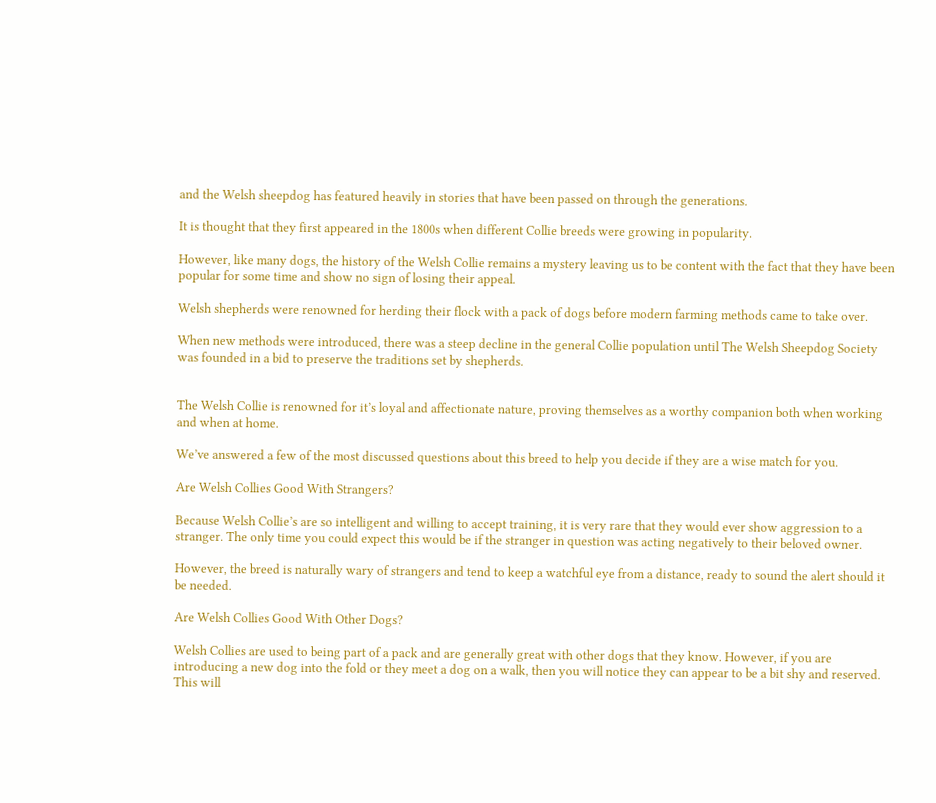and the Welsh sheepdog has featured heavily in stories that have been passed on through the generations.

It is thought that they first appeared in the 1800s when different Collie breeds were growing in popularity.

However, like many dogs, the history of the Welsh Collie remains a mystery leaving us to be content with the fact that they have been popular for some time and show no sign of losing their appeal.

Welsh shepherds were renowned for herding their flock with a pack of dogs before modern farming methods came to take over.

When new methods were introduced, there was a steep decline in the general Collie population until The Welsh Sheepdog Society was founded in a bid to preserve the traditions set by shepherds.


The Welsh Collie is renowned for it’s loyal and affectionate nature, proving themselves as a worthy companion both when working and when at home.

We’ve answered a few of the most discussed questions about this breed to help you decide if they are a wise match for you.

Are Welsh Collies Good With Strangers?

Because Welsh Collie’s are so intelligent and willing to accept training, it is very rare that they would ever show aggression to a stranger. The only time you could expect this would be if the stranger in question was acting negatively to their beloved owner.

However, the breed is naturally wary of strangers and tend to keep a watchful eye from a distance, ready to sound the alert should it be needed.

Are Welsh Collies Good With Other Dogs?

Welsh Collies are used to being part of a pack and are generally great with other dogs that they know. However, if you are introducing a new dog into the fold or they meet a dog on a walk, then you will notice they can appear to be a bit shy and reserved. This will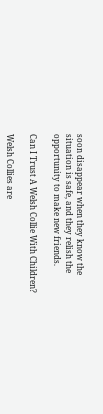soon disappear when they know the situation is safe, and they relish the opportunity to make new friends.

Can I Trust A Welsh Collie With Children?

Welsh Collies are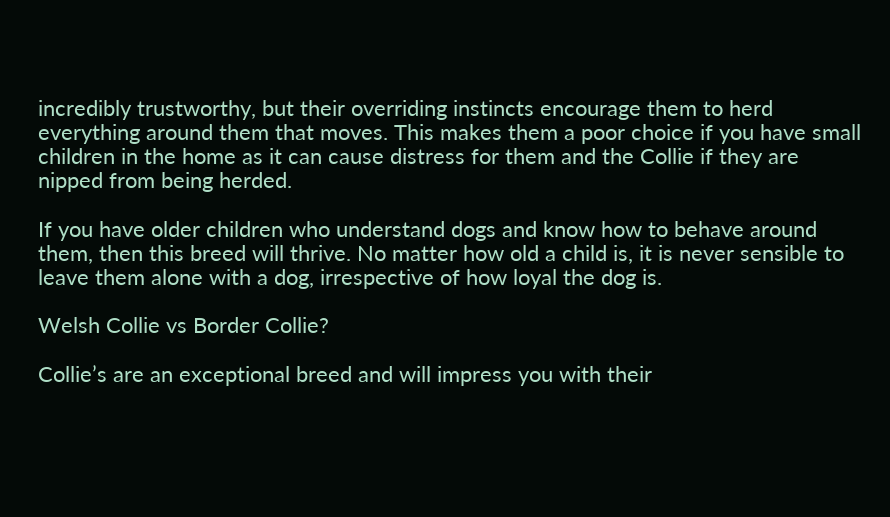incredibly trustworthy, but their overriding instincts encourage them to herd everything around them that moves. This makes them a poor choice if you have small children in the home as it can cause distress for them and the Collie if they are nipped from being herded.

If you have older children who understand dogs and know how to behave around them, then this breed will thrive. No matter how old a child is, it is never sensible to leave them alone with a dog, irrespective of how loyal the dog is.

Welsh Collie vs Border Collie?

Collie’s are an exceptional breed and will impress you with their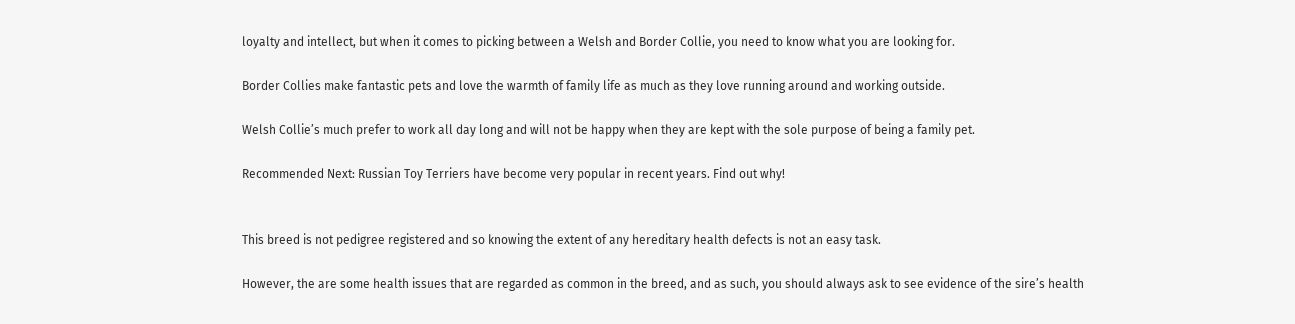loyalty and intellect, but when it comes to picking between a Welsh and Border Collie, you need to know what you are looking for.

Border Collies make fantastic pets and love the warmth of family life as much as they love running around and working outside.

Welsh Collie’s much prefer to work all day long and will not be happy when they are kept with the sole purpose of being a family pet.

Recommended Next: Russian Toy Terriers have become very popular in recent years. Find out why!


This breed is not pedigree registered and so knowing the extent of any hereditary health defects is not an easy task.

However, the are some health issues that are regarded as common in the breed, and as such, you should always ask to see evidence of the sire’s health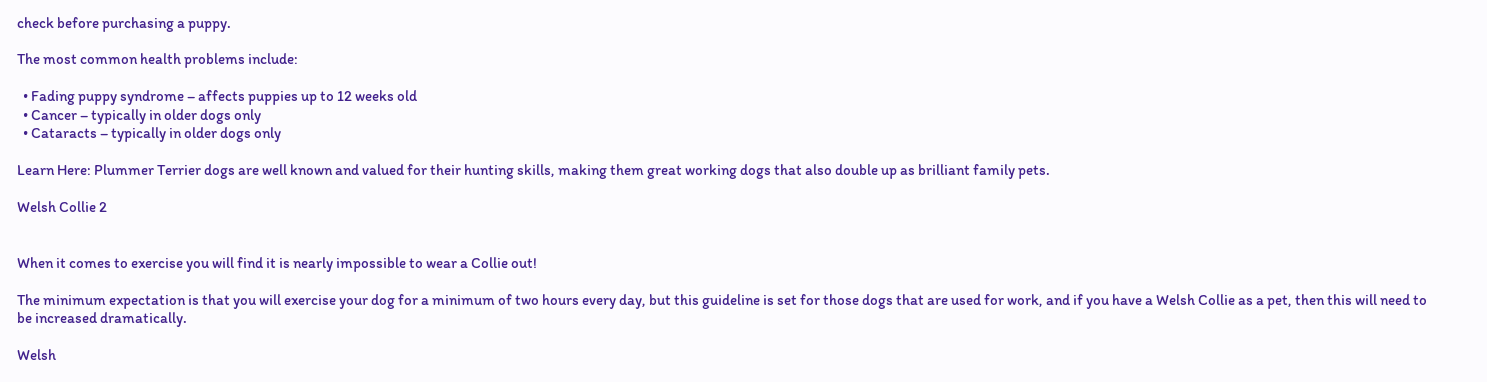check before purchasing a puppy.

The most common health problems include:

  • Fading puppy syndrome – affects puppies up to 12 weeks old
  • Cancer – typically in older dogs only
  • Cataracts – typically in older dogs only

Learn Here: Plummer Terrier dogs are well known and valued for their hunting skills, making them great working dogs that also double up as brilliant family pets.

Welsh Collie 2


When it comes to exercise you will find it is nearly impossible to wear a Collie out!

The minimum expectation is that you will exercise your dog for a minimum of two hours every day, but this guideline is set for those dogs that are used for work, and if you have a Welsh Collie as a pet, then this will need to be increased dramatically.

Welsh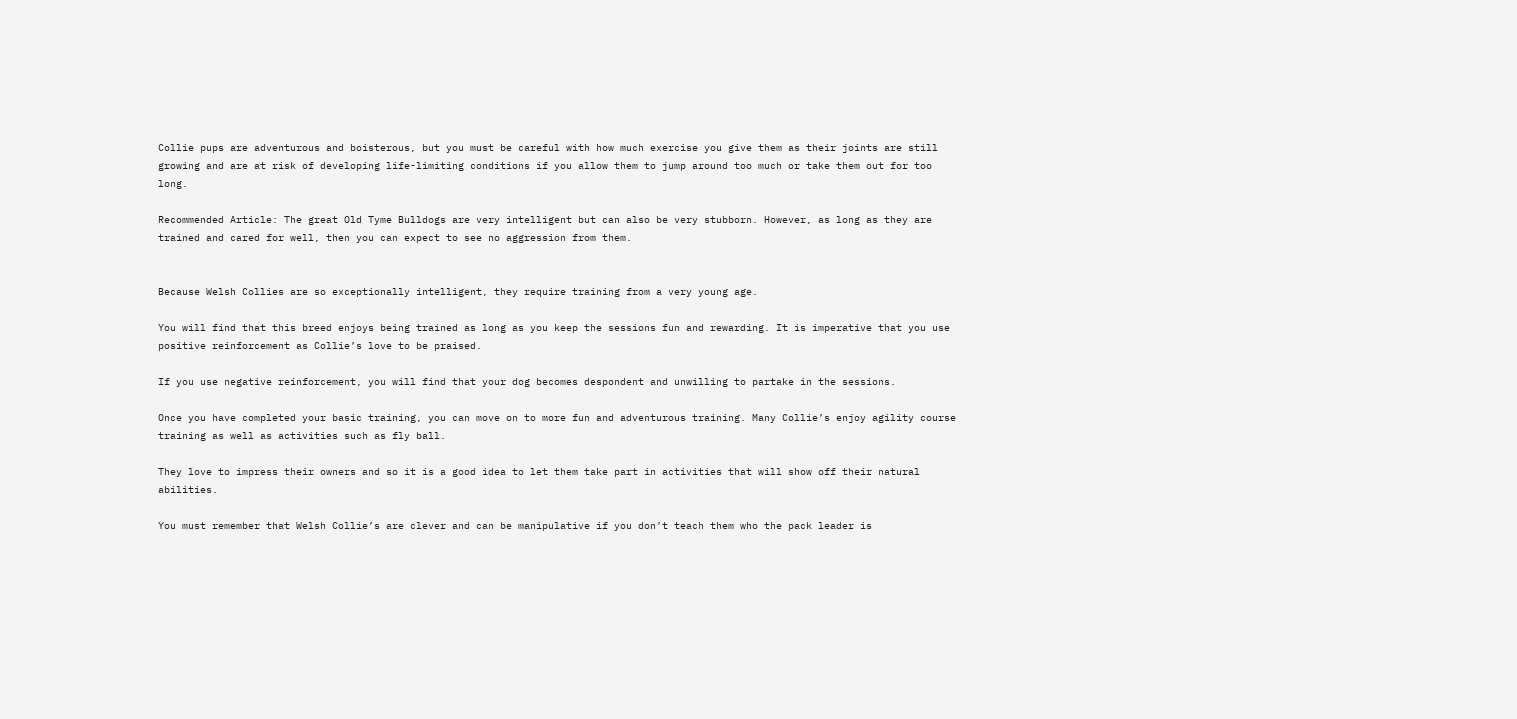Collie pups are adventurous and boisterous, but you must be careful with how much exercise you give them as their joints are still growing and are at risk of developing life-limiting conditions if you allow them to jump around too much or take them out for too long.

Recommended Article: The great Old Tyme Bulldogs are very intelligent but can also be very stubborn. However, as long as they are trained and cared for well, then you can expect to see no aggression from them.


Because Welsh Collies are so exceptionally intelligent, they require training from a very young age.

You will find that this breed enjoys being trained as long as you keep the sessions fun and rewarding. It is imperative that you use positive reinforcement as Collie’s love to be praised.

If you use negative reinforcement, you will find that your dog becomes despondent and unwilling to partake in the sessions.

Once you have completed your basic training, you can move on to more fun and adventurous training. Many Collie’s enjoy agility course training as well as activities such as fly ball.

They love to impress their owners and so it is a good idea to let them take part in activities that will show off their natural abilities.

You must remember that Welsh Collie’s are clever and can be manipulative if you don’t teach them who the pack leader is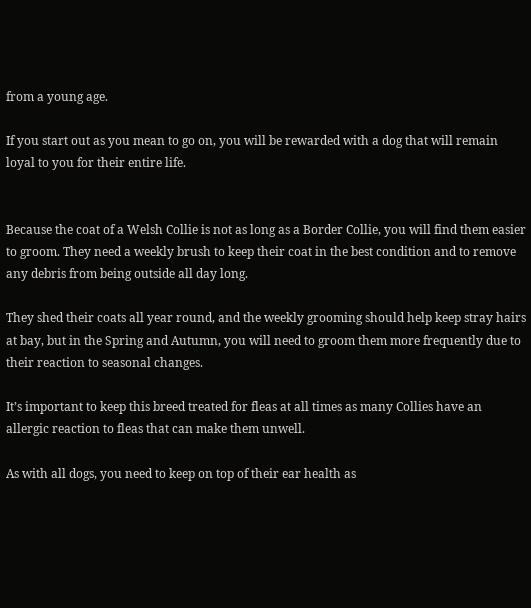from a young age.

If you start out as you mean to go on, you will be rewarded with a dog that will remain loyal to you for their entire life.


Because the coat of a Welsh Collie is not as long as a Border Collie, you will find them easier to groom. They need a weekly brush to keep their coat in the best condition and to remove any debris from being outside all day long.

They shed their coats all year round, and the weekly grooming should help keep stray hairs at bay, but in the Spring and Autumn, you will need to groom them more frequently due to their reaction to seasonal changes.

It’s important to keep this breed treated for fleas at all times as many Collies have an allergic reaction to fleas that can make them unwell.

As with all dogs, you need to keep on top of their ear health as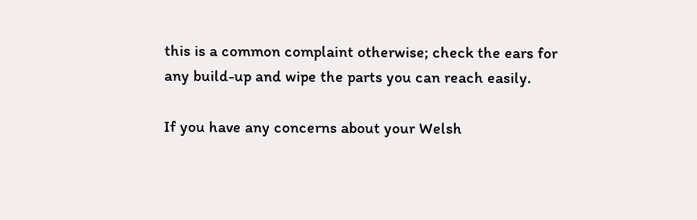this is a common complaint otherwise; check the ears for any build-up and wipe the parts you can reach easily.

If you have any concerns about your Welsh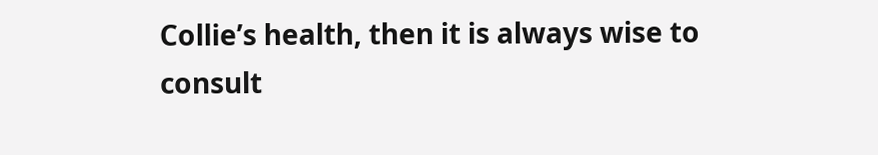Collie’s health, then it is always wise to consult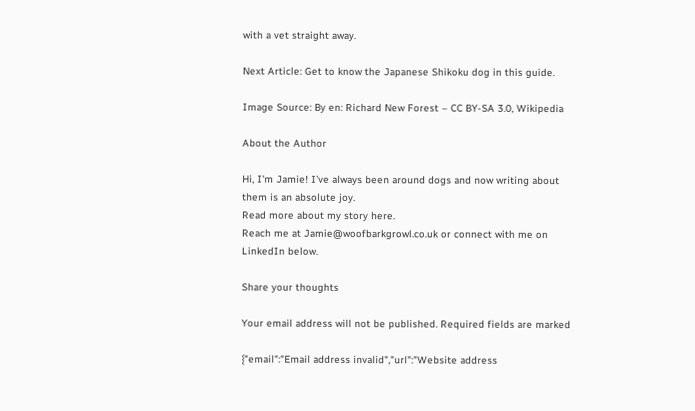with a vet straight away.

Next Article: Get to know the Japanese Shikoku dog in this guide.

Image Source: By en: Richard New Forest – CC BY-SA 3.0, Wikipedia

About the Author

Hi, I'm Jamie! I've always been around dogs and now writing about them is an absolute joy.
Read more about my story here.
Reach me at Jamie@woofbarkgrowl.co.uk or connect with me on LinkedIn below.

Share your thoughts

Your email address will not be published. Required fields are marked

{"email":"Email address invalid","url":"Website address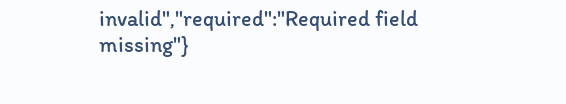invalid","required":"Required field missing"}